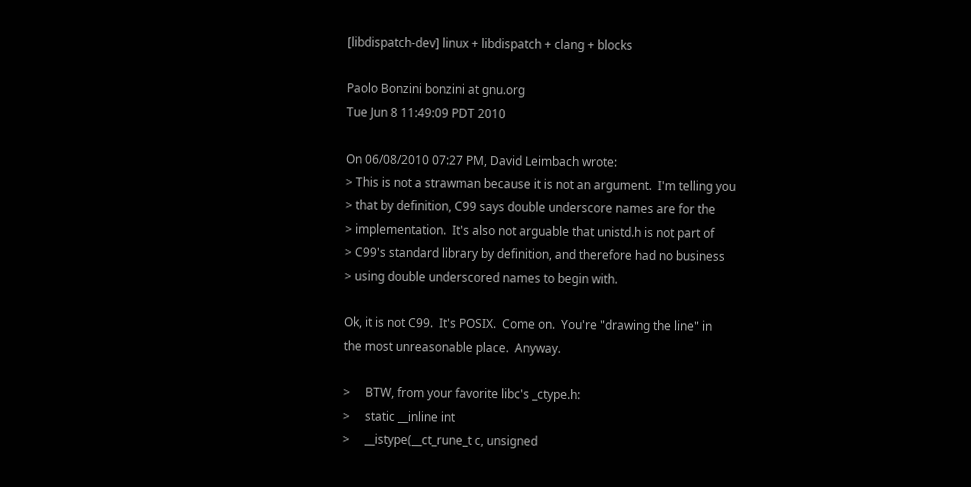[libdispatch-dev] linux + libdispatch + clang + blocks

Paolo Bonzini bonzini at gnu.org
Tue Jun 8 11:49:09 PDT 2010

On 06/08/2010 07:27 PM, David Leimbach wrote:
> This is not a strawman because it is not an argument.  I'm telling you
> that by definition, C99 says double underscore names are for the
> implementation.  It's also not arguable that unistd.h is not part of
> C99's standard library by definition, and therefore had no business
> using double underscored names to begin with.

Ok, it is not C99.  It's POSIX.  Come on.  You're "drawing the line" in
the most unreasonable place.  Anyway.

>     BTW, from your favorite libc's _ctype.h:
>     static __inline int
>     __istype(__ct_rune_t c, unsigned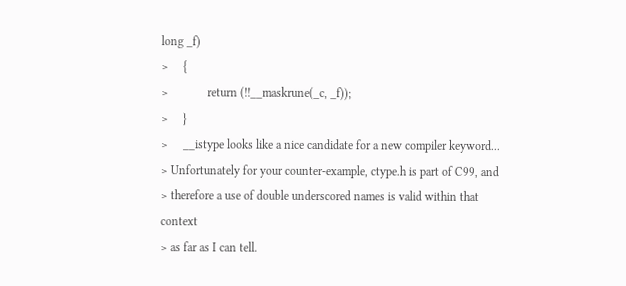long _f)
>     {
>             return (!!__maskrune(_c, _f));
>     }
>     __istype looks like a nice candidate for a new compiler keyword...
> Unfortunately for your counter-example, ctype.h is part of C99, and
> therefore a use of double underscored names is valid within that context
> as far as I can tell.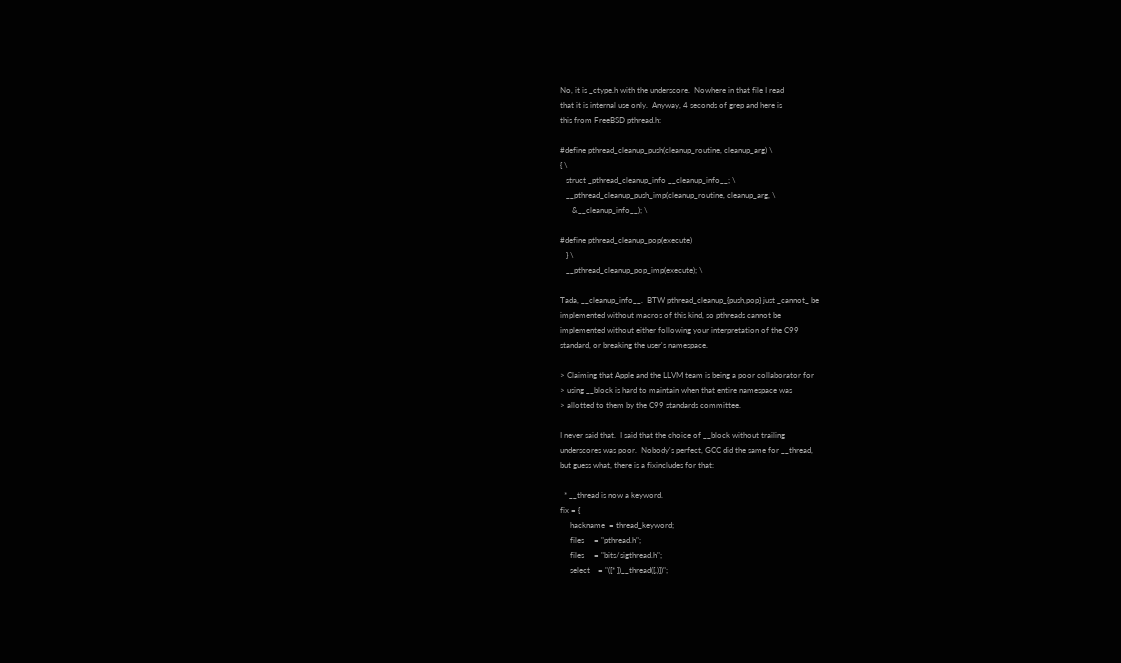No, it is _ctype.h with the underscore.  Nowhere in that file I read
that it is internal use only.  Anyway, 4 seconds of grep and here is
this from FreeBSD pthread.h:

#define pthread_cleanup_push(cleanup_routine, cleanup_arg) \
{ \
   struct _pthread_cleanup_info __cleanup_info__; \
   __pthread_cleanup_push_imp(cleanup_routine, cleanup_arg, \
      &__cleanup_info__); \

#define pthread_cleanup_pop(execute)
   } \
   __pthread_cleanup_pop_imp(execute); \

Tada, __cleanup_info__.  BTW pthread_cleanup_{push,pop} just _cannot_ be
implemented without macros of this kind, so pthreads cannot be
implemented without either following your interpretation of the C99
standard, or breaking the user's namespace.

> Claiming that Apple and the LLVM team is being a poor collaborator for
> using __block is hard to maintain when that entire namespace was
> allotted to them by the C99 standards committee.

I never said that.  I said that the choice of __block without trailing
underscores was poor.  Nobody's perfect, GCC did the same for __thread,
but guess what, there is a fixincludes for that:

  * __thread is now a keyword.
fix = {
     hackname  = thread_keyword;
     files     = "pthread.h";
     files     = "bits/sigthread.h";
     select    = "([* ])__thread([,)])";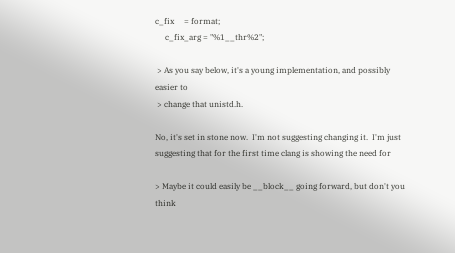c_fix     = format;
     c_fix_arg = "%1__thr%2";

 > As you say below, it's a young implementation, and possibly easier to
 > change that unistd.h.

No, it's set in stone now.  I'm not suggesting changing it.  I'm just
suggesting that for the first time clang is showing the need for

> Maybe it could easily be __block__ going forward, but don't you think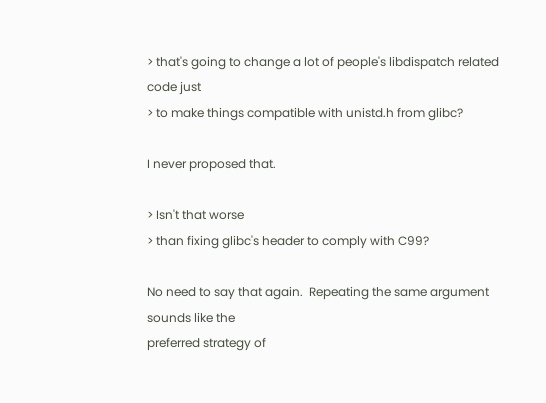> that's going to change a lot of people's libdispatch related code just
> to make things compatible with unistd.h from glibc?

I never proposed that.

> Isn't that worse
> than fixing glibc's header to comply with C99?

No need to say that again.  Repeating the same argument sounds like the
preferred strategy of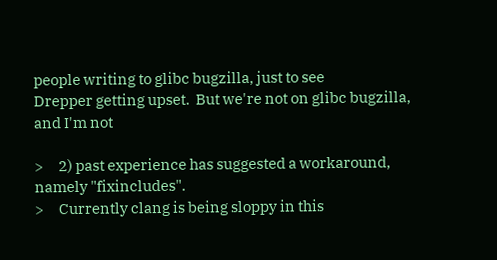people writing to glibc bugzilla, just to see
Drepper getting upset.  But we're not on glibc bugzilla, and I'm not

>     2) past experience has suggested a workaround, namely "fixincludes".
>     Currently clang is being sloppy in this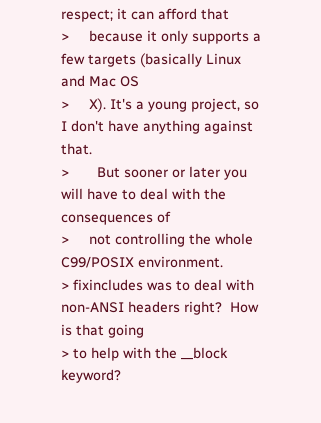respect; it can afford that
>     because it only supports a few targets (basically Linux and Mac OS
>     X). It's a young project, so I don't have anything against that.
>       But sooner or later you will have to deal with the consequences of
>     not controlling the whole C99/POSIX environment.
> fixincludes was to deal with non-ANSI headers right?  How is that going
> to help with the __block keyword?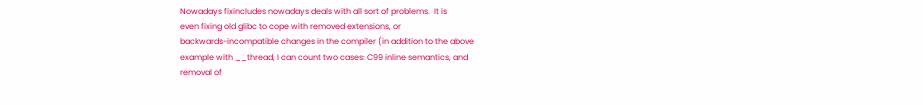Nowadays fixincludes nowadays deals with all sort of problems.  It is
even fixing old glibc to cope with removed extensions, or
backwards-incompatible changes in the compiler (in addition to the above
example with __thread, I can count two cases: C99 inline semantics, and
removal of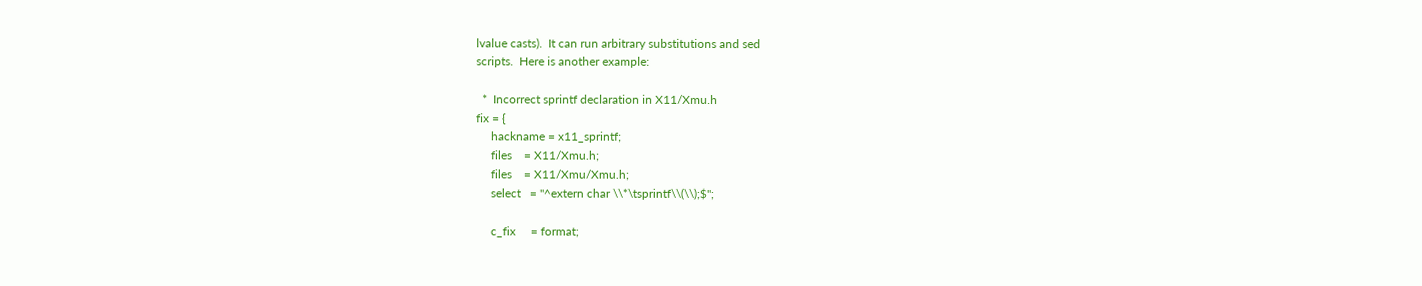lvalue casts).  It can run arbitrary substitutions and sed
scripts.  Here is another example:

  *  Incorrect sprintf declaration in X11/Xmu.h
fix = {
     hackname = x11_sprintf;
     files    = X11/Xmu.h;
     files    = X11/Xmu/Xmu.h;
     select   = "^extern char \\*\tsprintf\\(\\);$";

     c_fix     = format;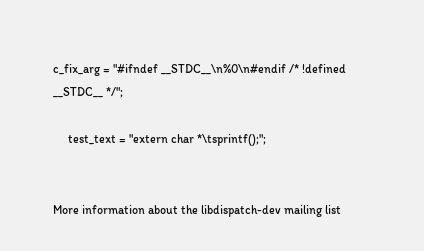c_fix_arg = "#ifndef __STDC__\n%0\n#endif /* !defined __STDC__ */";

     test_text = "extern char *\tsprintf();";


More information about the libdispatch-dev mailing list